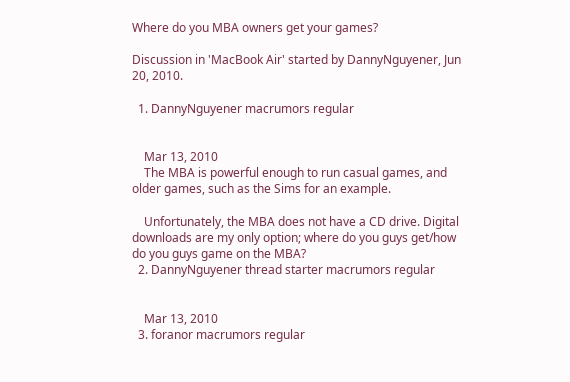Where do you MBA owners get your games?

Discussion in 'MacBook Air' started by DannyNguyener, Jun 20, 2010.

  1. DannyNguyener macrumors regular


    Mar 13, 2010
    The MBA is powerful enough to run casual games, and older games, such as the Sims for an example.

    Unfortunately, the MBA does not have a CD drive. Digital downloads are my only option; where do you guys get/how do you guys game on the MBA?
  2. DannyNguyener thread starter macrumors regular


    Mar 13, 2010
  3. foranor macrumors regular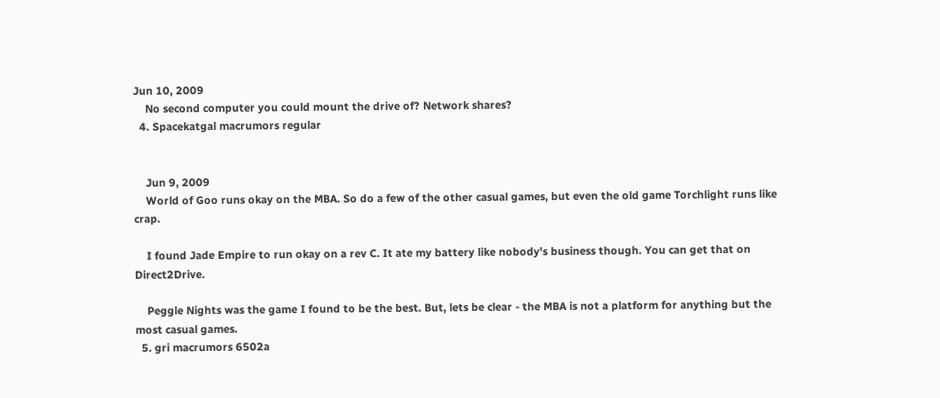Jun 10, 2009
    No second computer you could mount the drive of? Network shares?
  4. Spacekatgal macrumors regular


    Jun 9, 2009
    World of Goo runs okay on the MBA. So do a few of the other casual games, but even the old game Torchlight runs like crap.

    I found Jade Empire to run okay on a rev C. It ate my battery like nobody's business though. You can get that on Direct2Drive.

    Peggle Nights was the game I found to be the best. But, lets be clear - the MBA is not a platform for anything but the most casual games.
  5. gri macrumors 6502a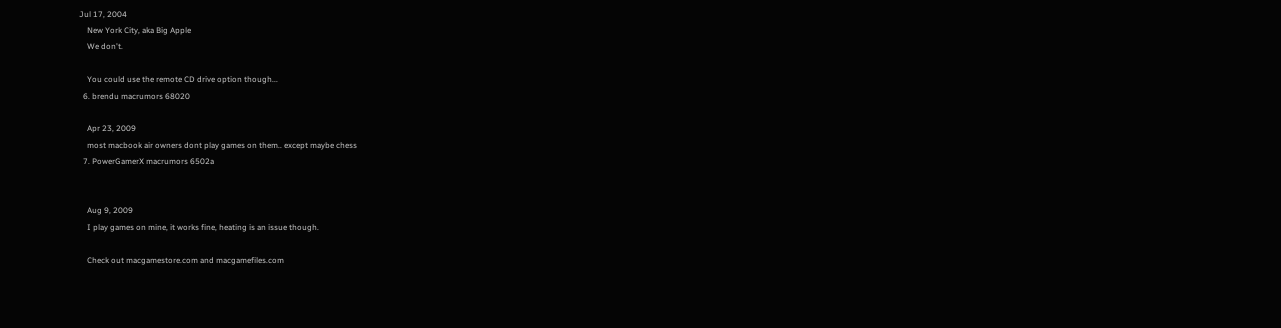Jul 17, 2004
    New York City, aka Big Apple
    We don't.

    You could use the remote CD drive option though...
  6. brendu macrumors 68020

    Apr 23, 2009
    most macbook air owners dont play games on them.. except maybe chess
  7. PowerGamerX macrumors 6502a


    Aug 9, 2009
    I play games on mine, it works fine, heating is an issue though.

    Check out macgamestore.com and macgamefiles.com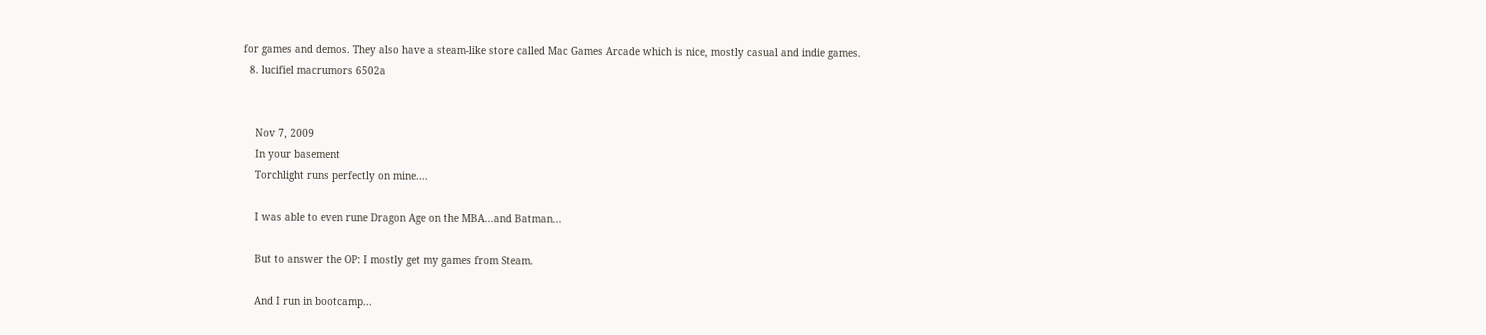for games and demos. They also have a steam-like store called Mac Games Arcade which is nice, mostly casual and indie games.
  8. lucifiel macrumors 6502a


    Nov 7, 2009
    In your basement
    Torchlight runs perfectly on mine....

    I was able to even rune Dragon Age on the MBA...and Batman...

    But to answer the OP: I mostly get my games from Steam.

    And I run in bootcamp...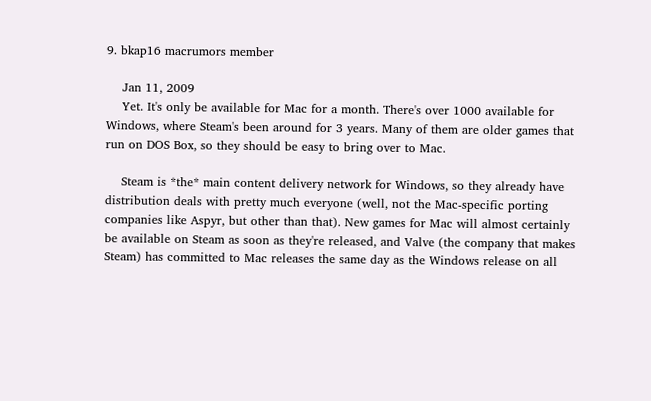9. bkap16 macrumors member

    Jan 11, 2009
    Yet. It's only be available for Mac for a month. There's over 1000 available for Windows, where Steam's been around for 3 years. Many of them are older games that run on DOS Box, so they should be easy to bring over to Mac.

    Steam is *the* main content delivery network for Windows, so they already have distribution deals with pretty much everyone (well, not the Mac-specific porting companies like Aspyr, but other than that). New games for Mac will almost certainly be available on Steam as soon as they're released, and Valve (the company that makes Steam) has committed to Mac releases the same day as the Windows release on all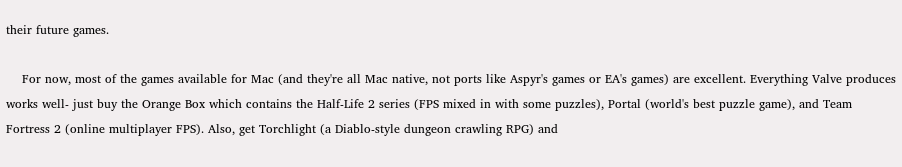their future games.

    For now, most of the games available for Mac (and they're all Mac native, not ports like Aspyr's games or EA's games) are excellent. Everything Valve produces works well- just buy the Orange Box which contains the Half-Life 2 series (FPS mixed in with some puzzles), Portal (world's best puzzle game), and Team Fortress 2 (online multiplayer FPS). Also, get Torchlight (a Diablo-style dungeon crawling RPG) and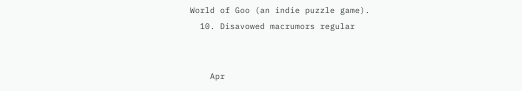World of Goo (an indie puzzle game).
  10. Disavowed macrumors regular


    Apr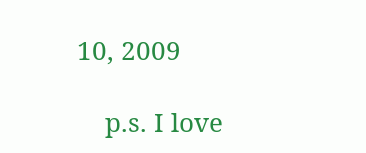10, 2009

    p.s. I love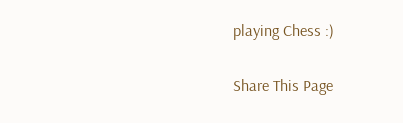playing Chess :)

Share This Page